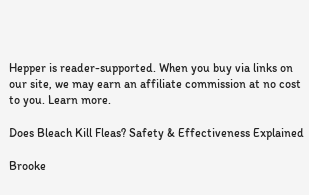Hepper is reader-supported. When you buy via links on our site, we may earn an affiliate commission at no cost to you. Learn more.

Does Bleach Kill Fleas? Safety & Effectiveness Explained

Brooke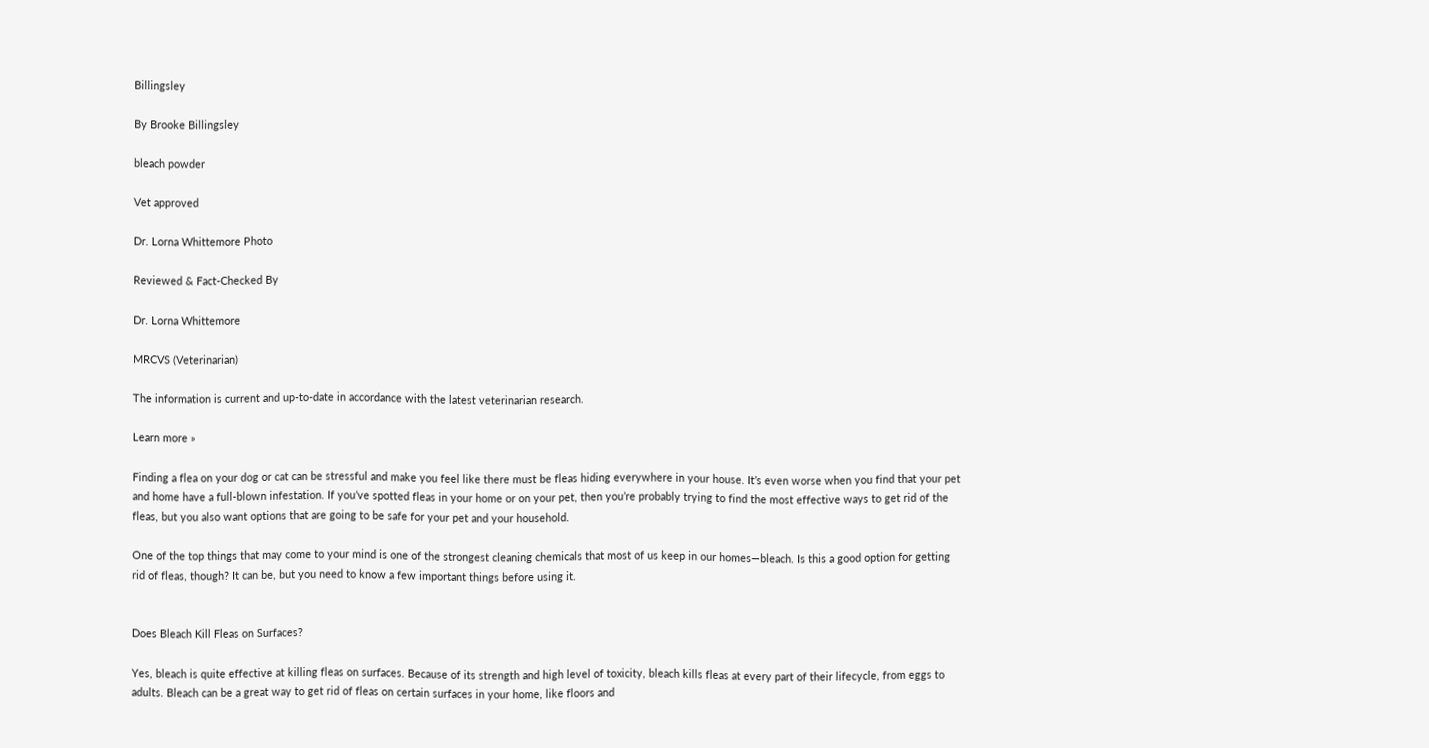Billingsley

By Brooke Billingsley

bleach powder

Vet approved

Dr. Lorna Whittemore Photo

Reviewed & Fact-Checked By

Dr. Lorna Whittemore

MRCVS (Veterinarian)

The information is current and up-to-date in accordance with the latest veterinarian research.

Learn more »

Finding a flea on your dog or cat can be stressful and make you feel like there must be fleas hiding everywhere in your house. It’s even worse when you find that your pet and home have a full-blown infestation. If you’ve spotted fleas in your home or on your pet, then you’re probably trying to find the most effective ways to get rid of the fleas, but you also want options that are going to be safe for your pet and your household.

One of the top things that may come to your mind is one of the strongest cleaning chemicals that most of us keep in our homes—bleach. Is this a good option for getting rid of fleas, though? It can be, but you need to know a few important things before using it.


Does Bleach Kill Fleas on Surfaces?

Yes, bleach is quite effective at killing fleas on surfaces. Because of its strength and high level of toxicity, bleach kills fleas at every part of their lifecycle, from eggs to adults. Bleach can be a great way to get rid of fleas on certain surfaces in your home, like floors and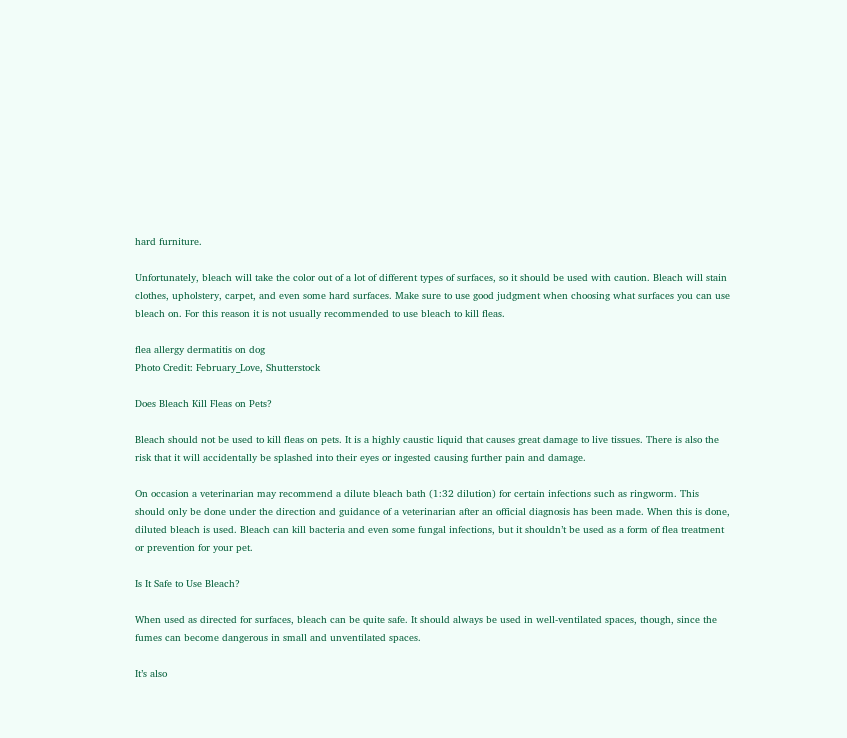hard furniture.

Unfortunately, bleach will take the color out of a lot of different types of surfaces, so it should be used with caution. Bleach will stain clothes, upholstery, carpet, and even some hard surfaces. Make sure to use good judgment when choosing what surfaces you can use bleach on. For this reason it is not usually recommended to use bleach to kill fleas.

flea allergy dermatitis on dog
Photo Credit: February_Love, Shutterstock

Does Bleach Kill Fleas on Pets?

Bleach should not be used to kill fleas on pets. It is a highly caustic liquid that causes great damage to live tissues. There is also the risk that it will accidentally be splashed into their eyes or ingested causing further pain and damage.

On occasion a veterinarian may recommend a dilute bleach bath (1:32 dilution) for certain infections such as ringworm. This should only be done under the direction and guidance of a veterinarian after an official diagnosis has been made. When this is done, diluted bleach is used. Bleach can kill bacteria and even some fungal infections, but it shouldn’t be used as a form of flea treatment or prevention for your pet.

Is It Safe to Use Bleach?

When used as directed for surfaces, bleach can be quite safe. It should always be used in well-ventilated spaces, though, since the fumes can become dangerous in small and unventilated spaces.

It’s also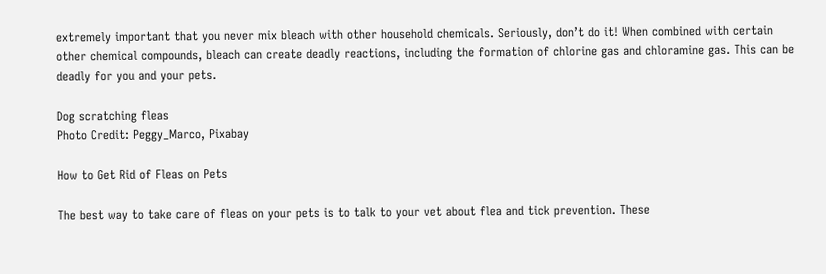extremely important that you never mix bleach with other household chemicals. Seriously, don’t do it! When combined with certain other chemical compounds, bleach can create deadly reactions, including the formation of chlorine gas and chloramine gas. This can be deadly for you and your pets.

Dog scratching fleas
Photo Credit: Peggy_Marco, Pixabay

How to Get Rid of Fleas on Pets

The best way to take care of fleas on your pets is to talk to your vet about flea and tick prevention. These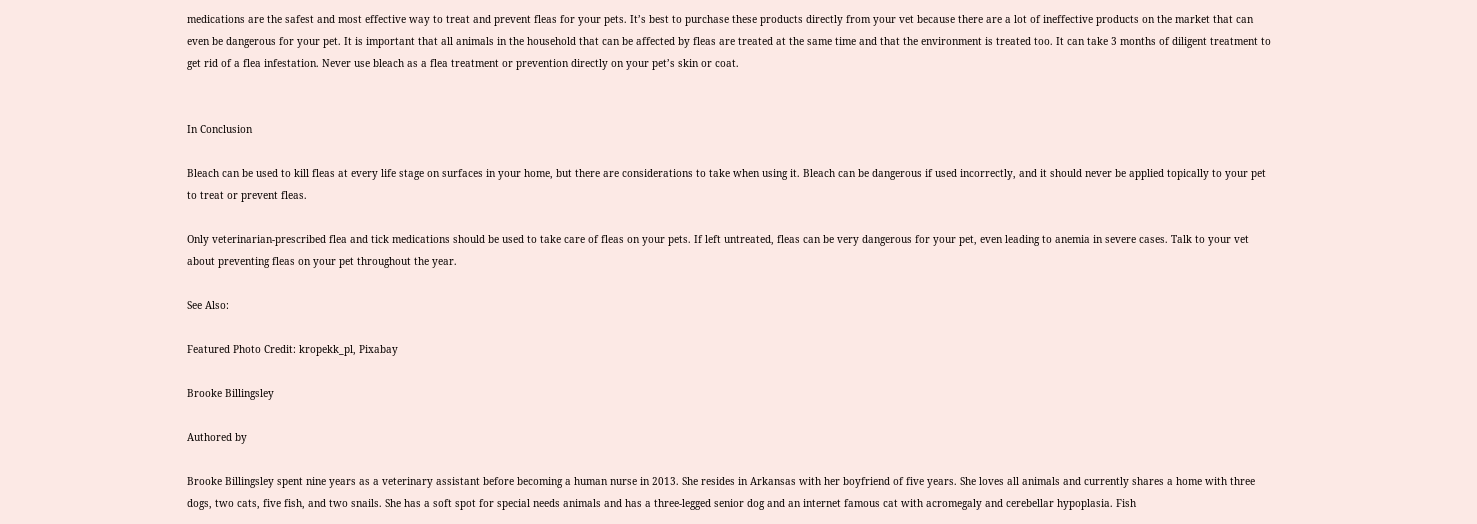medications are the safest and most effective way to treat and prevent fleas for your pets. It’s best to purchase these products directly from your vet because there are a lot of ineffective products on the market that can even be dangerous for your pet. It is important that all animals in the household that can be affected by fleas are treated at the same time and that the environment is treated too. It can take 3 months of diligent treatment to get rid of a flea infestation. Never use bleach as a flea treatment or prevention directly on your pet’s skin or coat.


In Conclusion

Bleach can be used to kill fleas at every life stage on surfaces in your home, but there are considerations to take when using it. Bleach can be dangerous if used incorrectly, and it should never be applied topically to your pet to treat or prevent fleas.

Only veterinarian-prescribed flea and tick medications should be used to take care of fleas on your pets. If left untreated, fleas can be very dangerous for your pet, even leading to anemia in severe cases. Talk to your vet about preventing fleas on your pet throughout the year.

See Also:

Featured Photo Credit: kropekk_pl, Pixabay

Brooke Billingsley

Authored by

Brooke Billingsley spent nine years as a veterinary assistant before becoming a human nurse in 2013. She resides in Arkansas with her boyfriend of five years. She loves all animals and currently shares a home with three dogs, two cats, five fish, and two snails. She has a soft spot for special needs animals and has a three-legged senior dog and an internet famous cat with acromegaly and cerebellar hypoplasia. Fish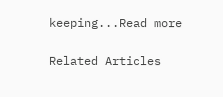keeping...Read more

Related Articles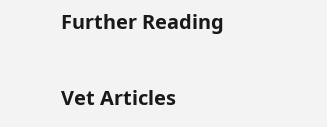Further Reading

Vet Articles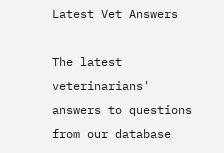Latest Vet Answers

The latest veterinarians' answers to questions from our database